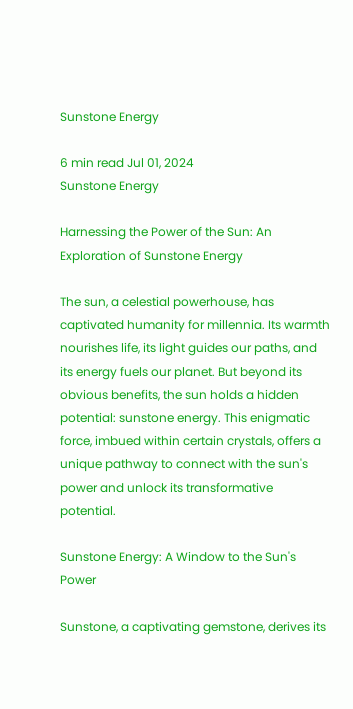Sunstone Energy

6 min read Jul 01, 2024
Sunstone Energy

Harnessing the Power of the Sun: An Exploration of Sunstone Energy

The sun, a celestial powerhouse, has captivated humanity for millennia. Its warmth nourishes life, its light guides our paths, and its energy fuels our planet. But beyond its obvious benefits, the sun holds a hidden potential: sunstone energy. This enigmatic force, imbued within certain crystals, offers a unique pathway to connect with the sun's power and unlock its transformative potential.

Sunstone Energy: A Window to the Sun's Power

Sunstone, a captivating gemstone, derives its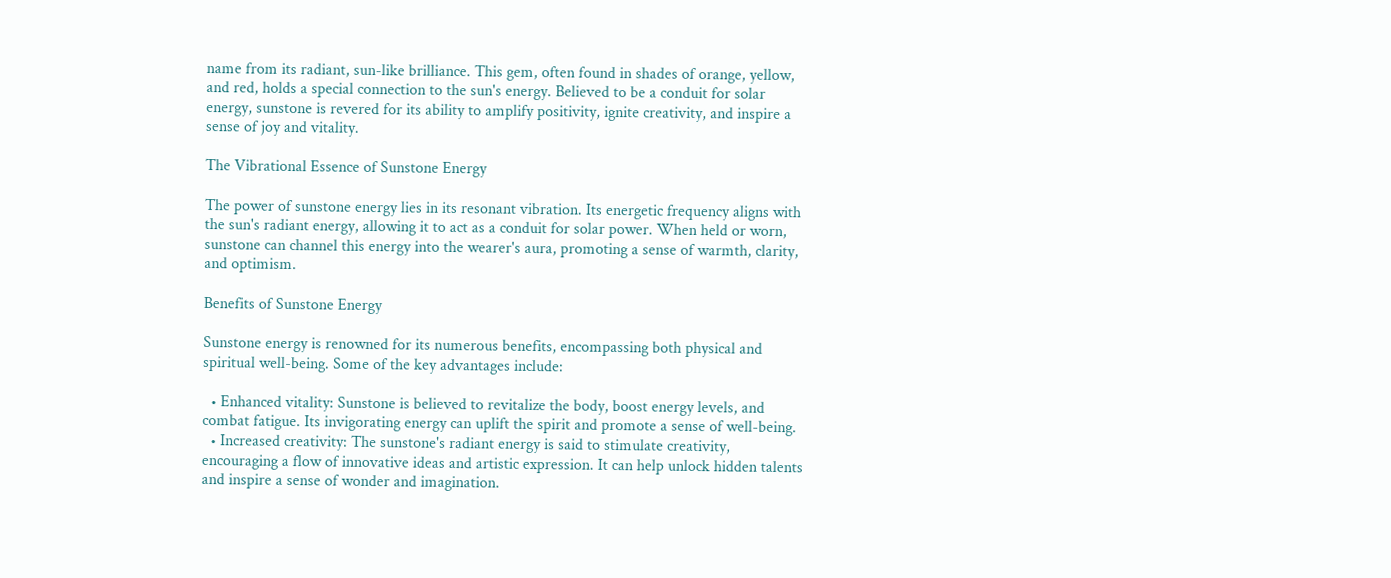name from its radiant, sun-like brilliance. This gem, often found in shades of orange, yellow, and red, holds a special connection to the sun's energy. Believed to be a conduit for solar energy, sunstone is revered for its ability to amplify positivity, ignite creativity, and inspire a sense of joy and vitality.

The Vibrational Essence of Sunstone Energy

The power of sunstone energy lies in its resonant vibration. Its energetic frequency aligns with the sun's radiant energy, allowing it to act as a conduit for solar power. When held or worn, sunstone can channel this energy into the wearer's aura, promoting a sense of warmth, clarity, and optimism.

Benefits of Sunstone Energy

Sunstone energy is renowned for its numerous benefits, encompassing both physical and spiritual well-being. Some of the key advantages include:

  • Enhanced vitality: Sunstone is believed to revitalize the body, boost energy levels, and combat fatigue. Its invigorating energy can uplift the spirit and promote a sense of well-being.
  • Increased creativity: The sunstone's radiant energy is said to stimulate creativity, encouraging a flow of innovative ideas and artistic expression. It can help unlock hidden talents and inspire a sense of wonder and imagination.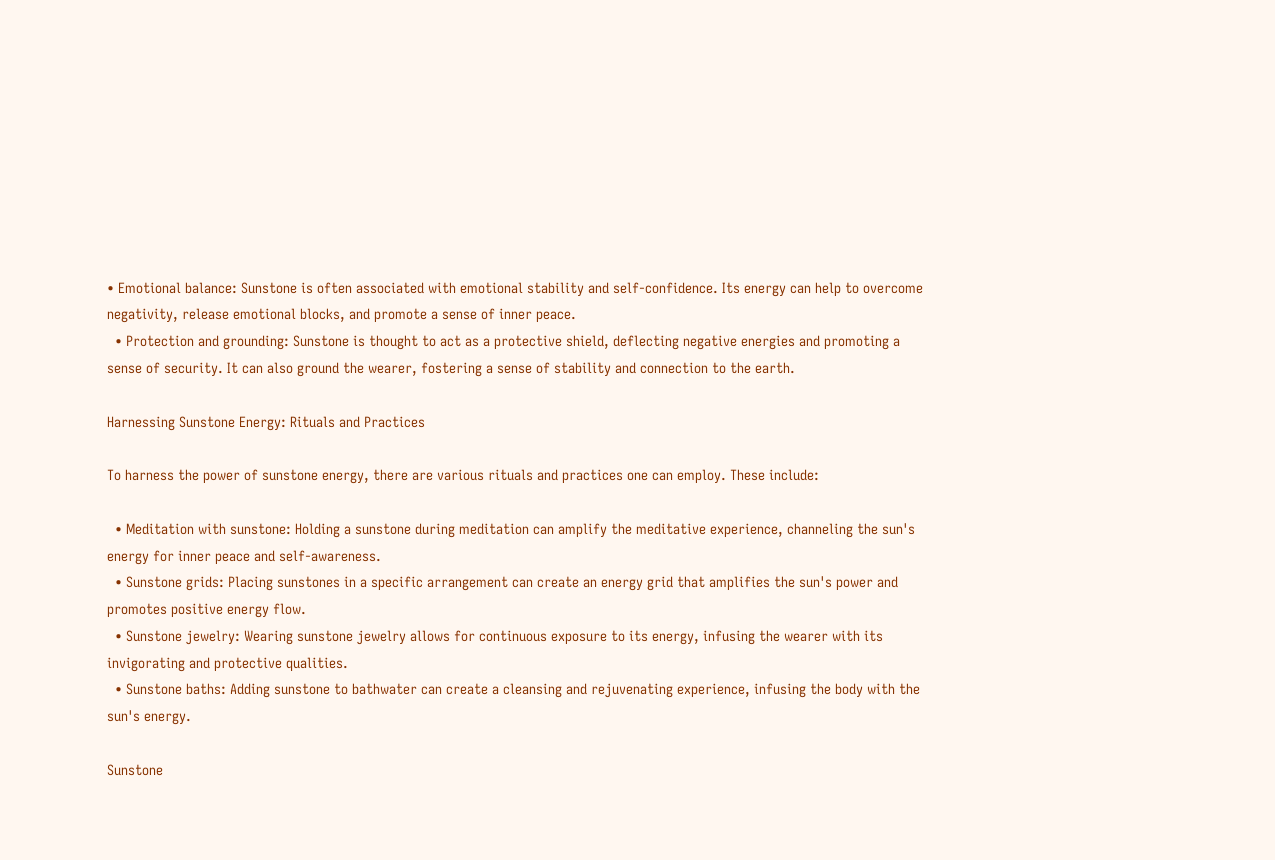• Emotional balance: Sunstone is often associated with emotional stability and self-confidence. Its energy can help to overcome negativity, release emotional blocks, and promote a sense of inner peace.
  • Protection and grounding: Sunstone is thought to act as a protective shield, deflecting negative energies and promoting a sense of security. It can also ground the wearer, fostering a sense of stability and connection to the earth.

Harnessing Sunstone Energy: Rituals and Practices

To harness the power of sunstone energy, there are various rituals and practices one can employ. These include:

  • Meditation with sunstone: Holding a sunstone during meditation can amplify the meditative experience, channeling the sun's energy for inner peace and self-awareness.
  • Sunstone grids: Placing sunstones in a specific arrangement can create an energy grid that amplifies the sun's power and promotes positive energy flow.
  • Sunstone jewelry: Wearing sunstone jewelry allows for continuous exposure to its energy, infusing the wearer with its invigorating and protective qualities.
  • Sunstone baths: Adding sunstone to bathwater can create a cleansing and rejuvenating experience, infusing the body with the sun's energy.

Sunstone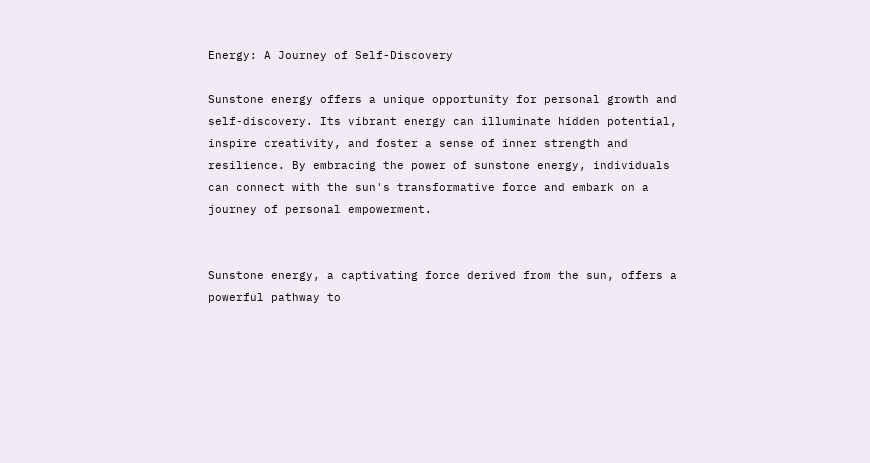Energy: A Journey of Self-Discovery

Sunstone energy offers a unique opportunity for personal growth and self-discovery. Its vibrant energy can illuminate hidden potential, inspire creativity, and foster a sense of inner strength and resilience. By embracing the power of sunstone energy, individuals can connect with the sun's transformative force and embark on a journey of personal empowerment.


Sunstone energy, a captivating force derived from the sun, offers a powerful pathway to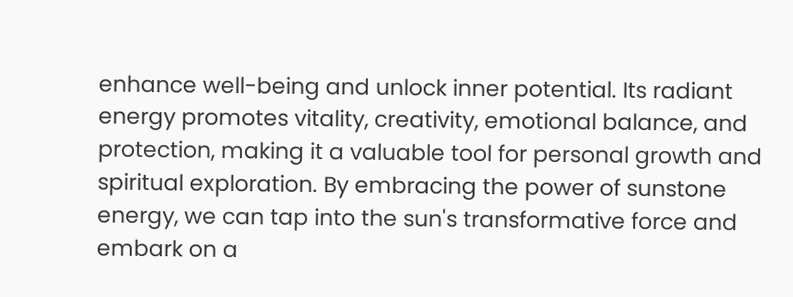enhance well-being and unlock inner potential. Its radiant energy promotes vitality, creativity, emotional balance, and protection, making it a valuable tool for personal growth and spiritual exploration. By embracing the power of sunstone energy, we can tap into the sun's transformative force and embark on a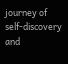journey of self-discovery and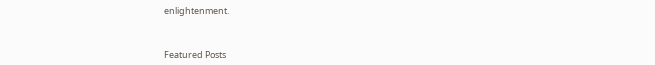enlightenment.



Featured Posts